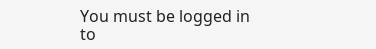You must be logged in to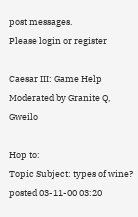post messages.
Please login or register

Caesar III: Game Help
Moderated by Granite Q, Gweilo

Hop to:
Topic Subject: types of wine?
posted 03-11-00 03:20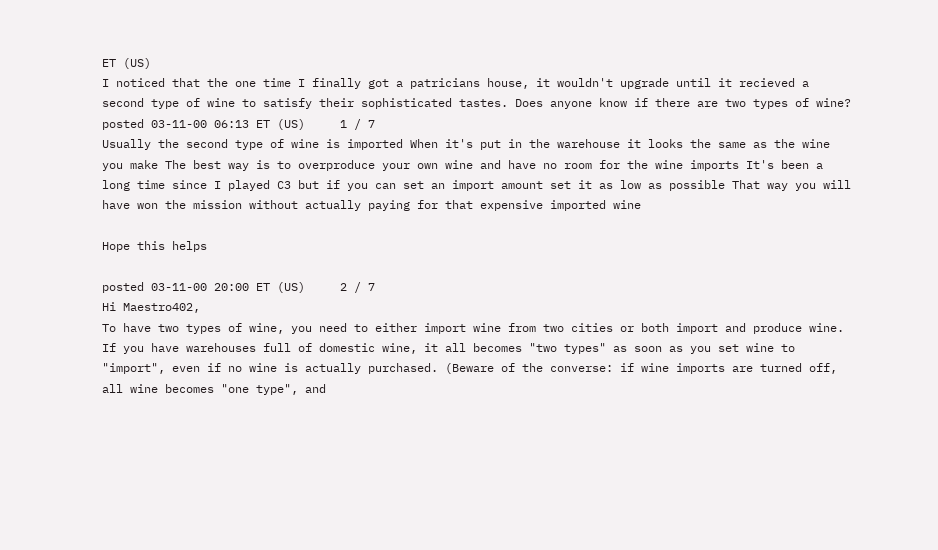ET (US)
I noticed that the one time I finally got a patricians house, it wouldn't upgrade until it recieved a second type of wine to satisfy their sophisticated tastes. Does anyone know if there are two types of wine?
posted 03-11-00 06:13 ET (US)     1 / 7
Usually the second type of wine is imported When it's put in the warehouse it looks the same as the wine you make The best way is to overproduce your own wine and have no room for the wine imports It's been a long time since I played C3 but if you can set an import amount set it as low as possible That way you will have won the mission without actually paying for that expensive imported wine

Hope this helps

posted 03-11-00 20:00 ET (US)     2 / 7
Hi Maestro402,
To have two types of wine, you need to either import wine from two cities or both import and produce wine. If you have warehouses full of domestic wine, it all becomes "two types" as soon as you set wine to "import", even if no wine is actually purchased. (Beware of the converse: if wine imports are turned off, all wine becomes "one type", and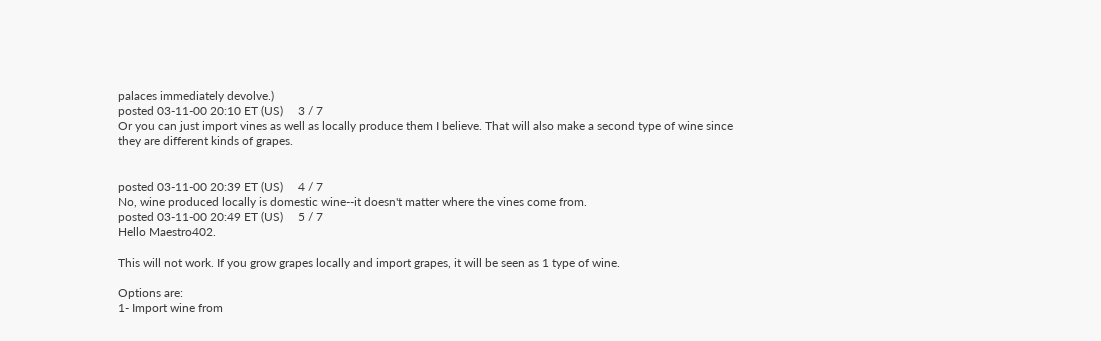palaces immediately devolve.)
posted 03-11-00 20:10 ET (US)     3 / 7
Or you can just import vines as well as locally produce them I believe. That will also make a second type of wine since they are different kinds of grapes.


posted 03-11-00 20:39 ET (US)     4 / 7
No, wine produced locally is domestic wine--it doesn't matter where the vines come from.
posted 03-11-00 20:49 ET (US)     5 / 7
Hello Maestro402.

This will not work. If you grow grapes locally and import grapes, it will be seen as 1 type of wine.

Options are:
1- Import wine from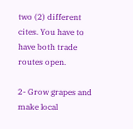two (2) different cites. You have to have both trade routes open.

2- Grow grapes and make local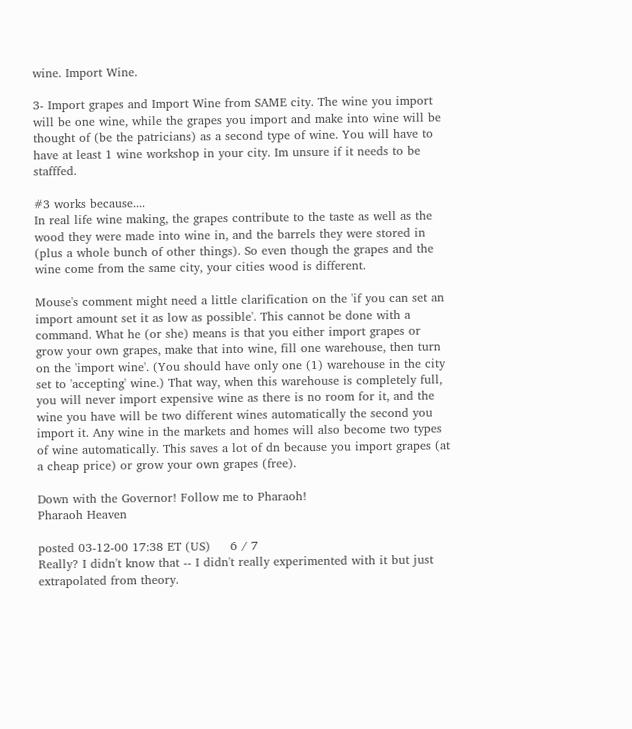wine. Import Wine.

3- Import grapes and Import Wine from SAME city. The wine you import will be one wine, while the grapes you import and make into wine will be thought of (be the patricians) as a second type of wine. You will have to have at least 1 wine workshop in your city. Im unsure if it needs to be stafffed.

#3 works because....
In real life wine making, the grapes contribute to the taste as well as the wood they were made into wine in, and the barrels they were stored in (plus a whole bunch of other things). So even though the grapes and the wine come from the same city, your cities wood is different.

Mouse's comment might need a little clarification on the 'if you can set an import amount set it as low as possible'. This cannot be done with a command. What he (or she) means is that you either import grapes or grow your own grapes, make that into wine, fill one warehouse, then turn on the 'import wine'. (You should have only one (1) warehouse in the city set to 'accepting' wine.) That way, when this warehouse is completely full, you will never import expensive wine as there is no room for it, and the wine you have will be two different wines automatically the second you import it. Any wine in the markets and homes will also become two types of wine automatically. This saves a lot of dn because you import grapes (at a cheap price) or grow your own grapes (free).

Down with the Governor! Follow me to Pharaoh!
Pharaoh Heaven

posted 03-12-00 17:38 ET (US)     6 / 7
Really? I didn't know that -- I didn't really experimented with it but just extrapolated from theory.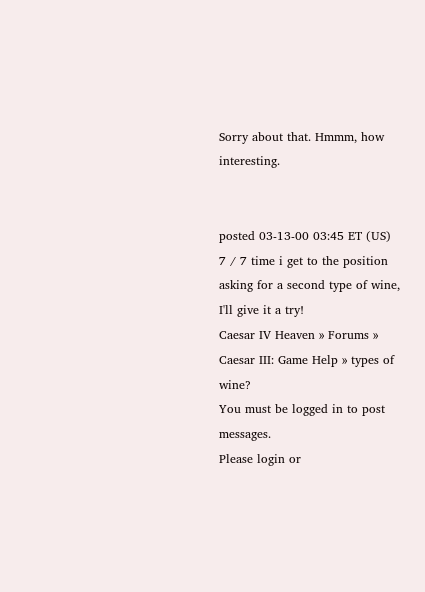Sorry about that. Hmmm, how interesting.


posted 03-13-00 03:45 ET (US)     7 / 7 time i get to the position asking for a second type of wine, I'll give it a try!
Caesar IV Heaven » Forums » Caesar III: Game Help » types of wine?
You must be logged in to post messages.
Please login or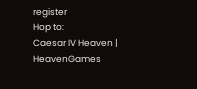register
Hop to:
Caesar IV Heaven | HeavenGames